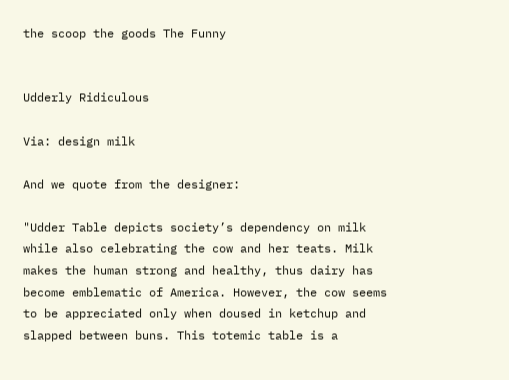the scoop the goods The Funny


Udderly Ridiculous

Via: design milk

And we quote from the designer:

"Udder Table depicts society’s dependency on milk while also celebrating the cow and her teats. Milk makes the human strong and healthy, thus dairy has become emblematic of America. However, the cow seems to be appreciated only when doused in ketchup and slapped between buns. This totemic table is a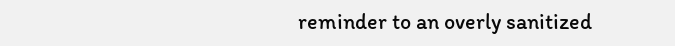reminder to an overly sanitized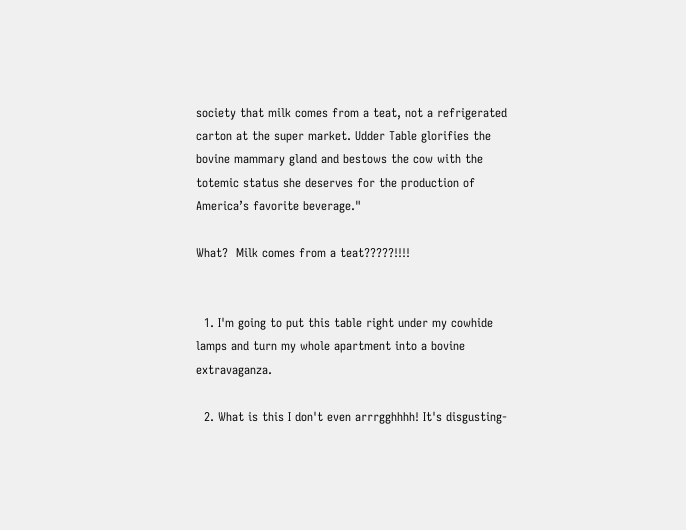society that milk comes from a teat, not a refrigerated carton at the super market. Udder Table glorifies the bovine mammary gland and bestows the cow with the totemic status she deserves for the production of America’s favorite beverage."

What?  Milk comes from a teat?????!!!!


  1. I'm going to put this table right under my cowhide lamps and turn my whole apartment into a bovine extravaganza.

  2. What is this I don't even arrrgghhhh! It's disgusting-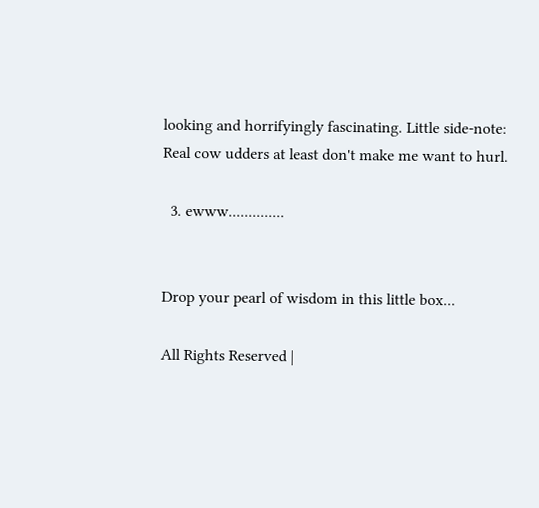looking and horrifyingly fascinating. Little side-note: Real cow udders at least don't make me want to hurl.

  3. ewww..............


Drop your pearl of wisdom in this little box...

All Rights Reserved |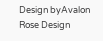Design byAvalon Rose Design